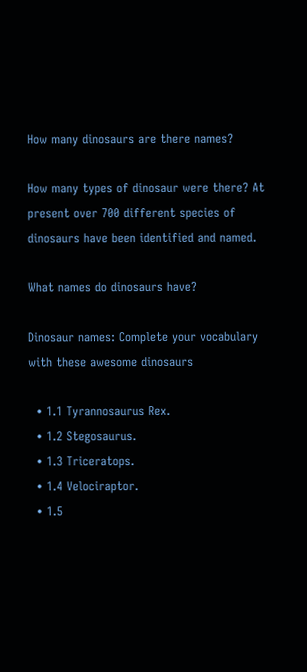How many dinosaurs are there names?

How many types of dinosaur were there? At present over 700 different species of dinosaurs have been identified and named.

What names do dinosaurs have?

Dinosaur names: Complete your vocabulary with these awesome dinosaurs

  • 1.1 Tyrannosaurus Rex.
  • 1.2 Stegosaurus.
  • 1.3 Triceratops.
  • 1.4 Velociraptor.
  • 1.5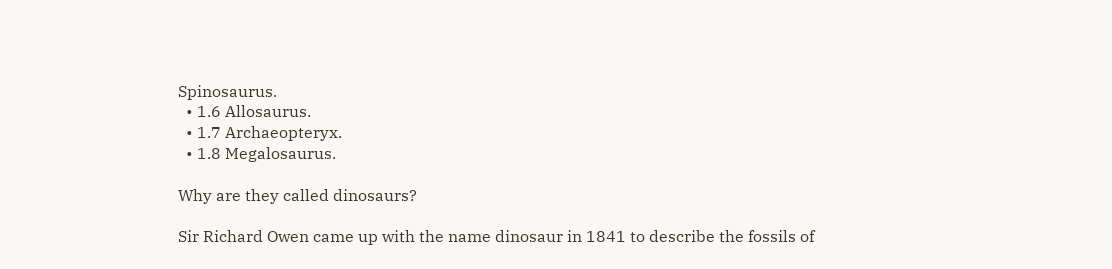Spinosaurus.
  • 1.6 Allosaurus.
  • 1.7 Archaeopteryx.
  • 1.8 Megalosaurus.

Why are they called dinosaurs?

Sir Richard Owen came up with the name dinosaur in 1841 to describe the fossils of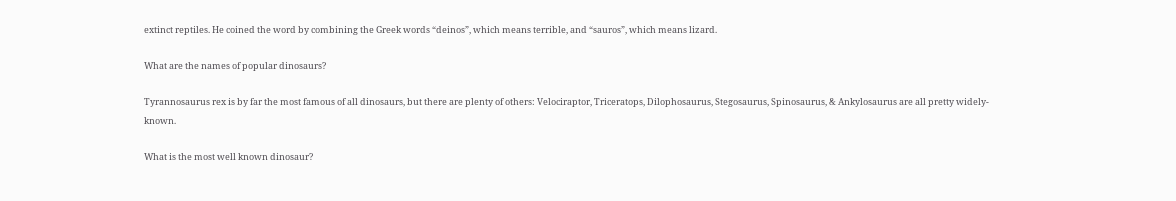extinct reptiles. He coined the word by combining the Greek words “deinos”, which means terrible, and “sauros”, which means lizard.

What are the names of popular dinosaurs?

Tyrannosaurus rex is by far the most famous of all dinosaurs, but there are plenty of others: Velociraptor, Triceratops, Dilophosaurus, Stegosaurus, Spinosaurus, & Ankylosaurus are all pretty widely-known.

What is the most well known dinosaur?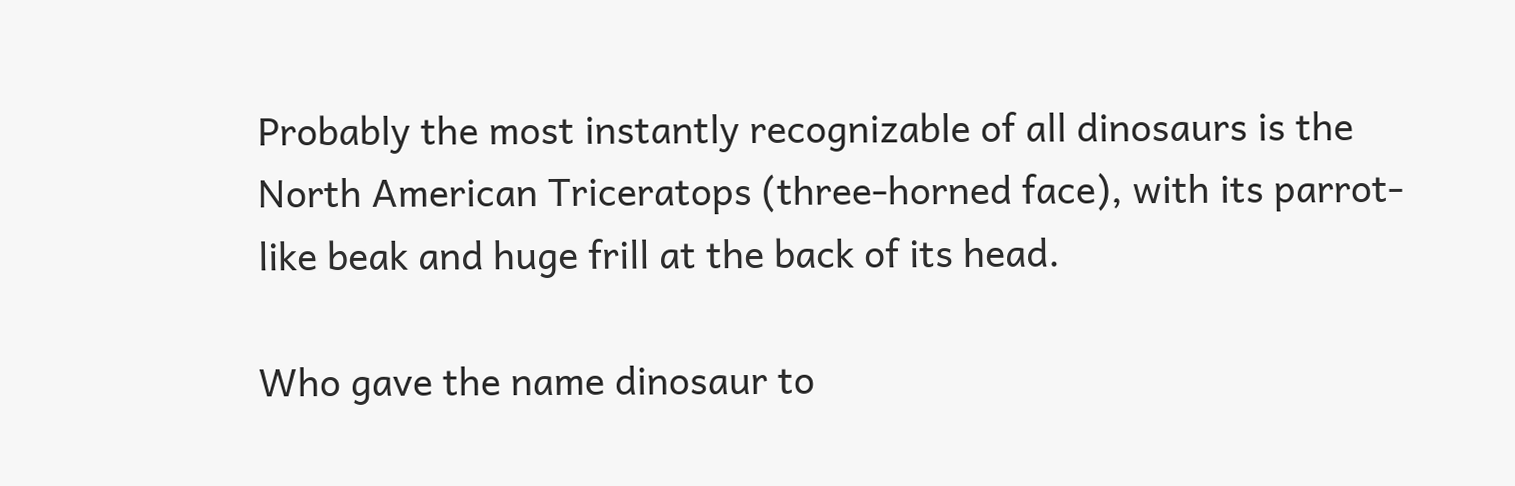Probably the most instantly recognizable of all dinosaurs is the North American Triceratops (three-horned face), with its parrot-like beak and huge frill at the back of its head.

Who gave the name dinosaur to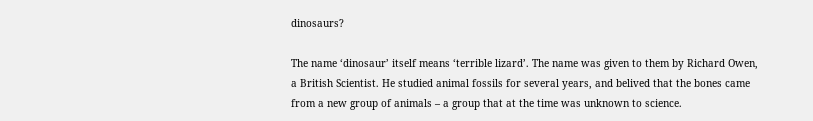dinosaurs?

The name ‘dinosaur’ itself means ‘terrible lizard’. The name was given to them by Richard Owen, a British Scientist. He studied animal fossils for several years, and belived that the bones came from a new group of animals – a group that at the time was unknown to science.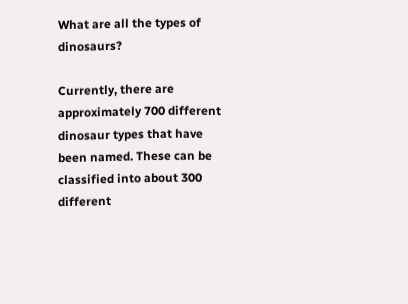What are all the types of dinosaurs?

Currently, there are approximately 700 different dinosaur types that have been named. These can be classified into about 300 different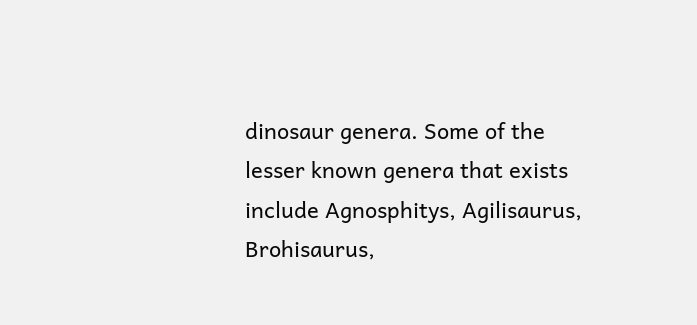dinosaur genera. Some of the lesser known genera that exists include Agnosphitys, Agilisaurus, Brohisaurus,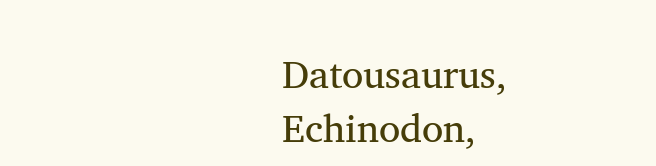Datousaurus, Echinodon,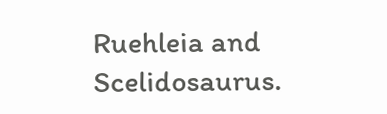Ruehleia and Scelidosaurus.